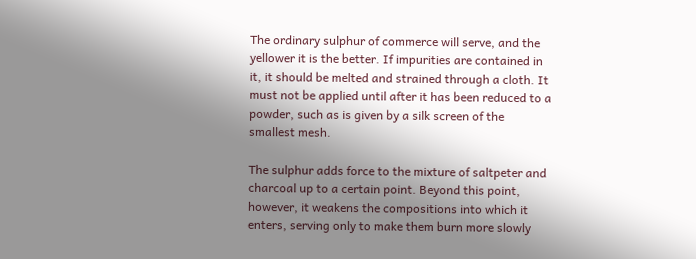The ordinary sulphur of commerce will serve, and the yellower it is the better. If impurities are contained in it, it should be melted and strained through a cloth. It must not be applied until after it has been reduced to a powder, such as is given by a silk screen of the smallest mesh.

The sulphur adds force to the mixture of saltpeter and charcoal up to a certain point. Beyond this point, however, it weakens the compositions into which it enters, serving only to make them burn more slowly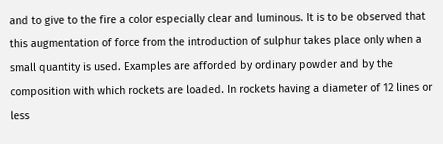and to give to the fire a color especially clear and luminous. It is to be observed that this augmentation of force from the introduction of sulphur takes place only when a small quantity is used. Examples are afforded by ordinary powder and by the composition with which rockets are loaded. In rockets having a diameter of 12 lines or less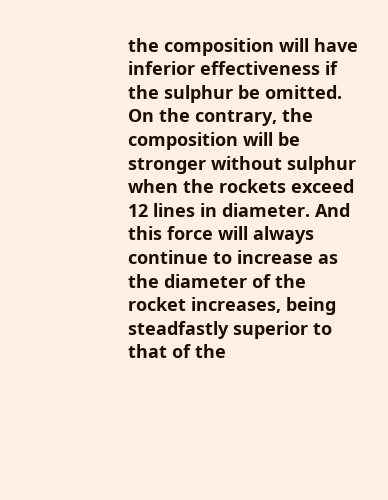the composition will have inferior effectiveness if the sulphur be omitted. On the contrary, the composition will be stronger without sulphur when the rockets exceed 12 lines in diameter. And this force will always continue to increase as the diameter of the rocket increases, being steadfastly superior to that of the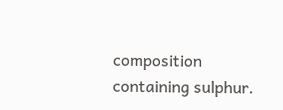composition containing sulphur.